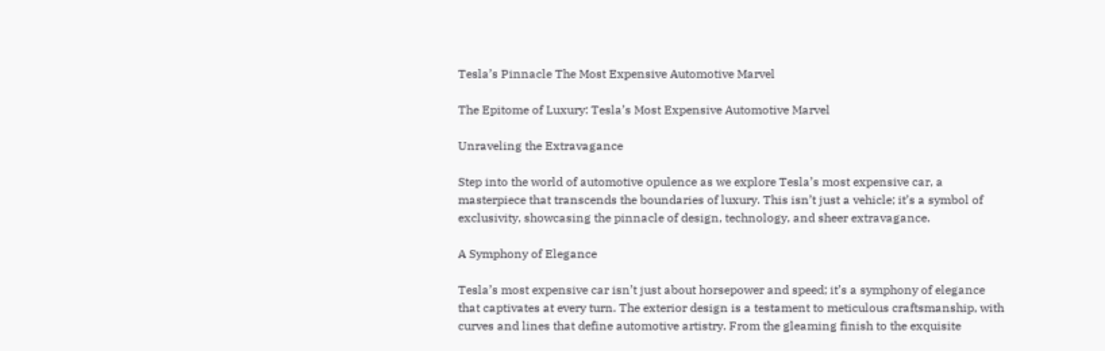Tesla’s Pinnacle The Most Expensive Automotive Marvel

The Epitome of Luxury: Tesla’s Most Expensive Automotive Marvel

Unraveling the Extravagance

Step into the world of automotive opulence as we explore Tesla’s most expensive car, a masterpiece that transcends the boundaries of luxury. This isn’t just a vehicle; it’s a symbol of exclusivity, showcasing the pinnacle of design, technology, and sheer extravagance.

A Symphony of Elegance

Tesla’s most expensive car isn’t just about horsepower and speed; it’s a symphony of elegance that captivates at every turn. The exterior design is a testament to meticulous craftsmanship, with curves and lines that define automotive artistry. From the gleaming finish to the exquisite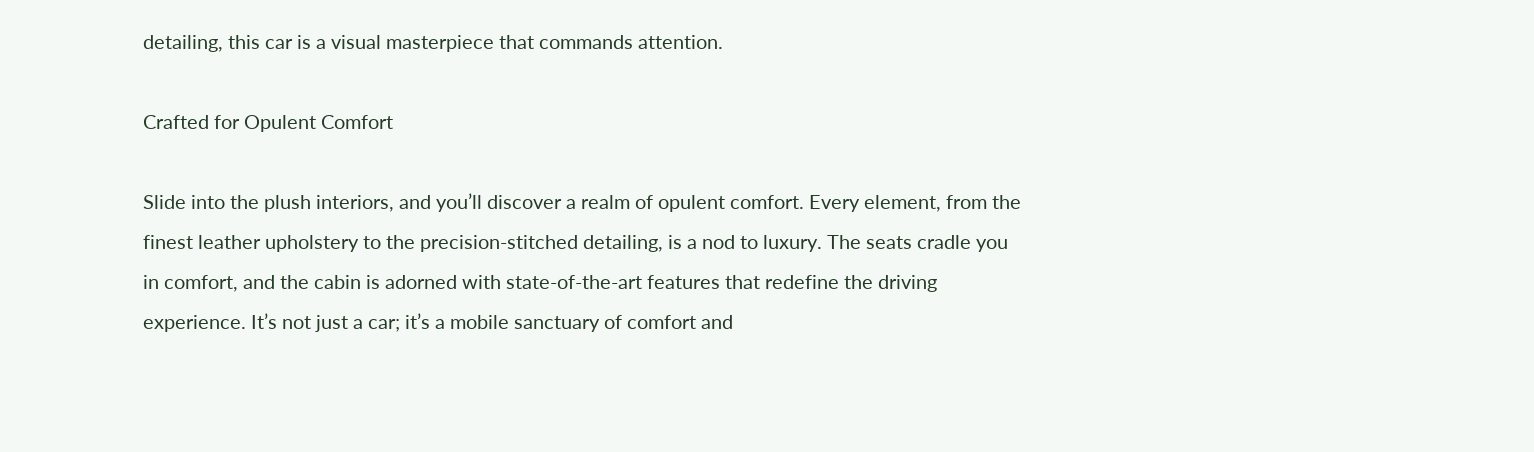detailing, this car is a visual masterpiece that commands attention.

Crafted for Opulent Comfort

Slide into the plush interiors, and you’ll discover a realm of opulent comfort. Every element, from the finest leather upholstery to the precision-stitched detailing, is a nod to luxury. The seats cradle you in comfort, and the cabin is adorned with state-of-the-art features that redefine the driving experience. It’s not just a car; it’s a mobile sanctuary of comfort and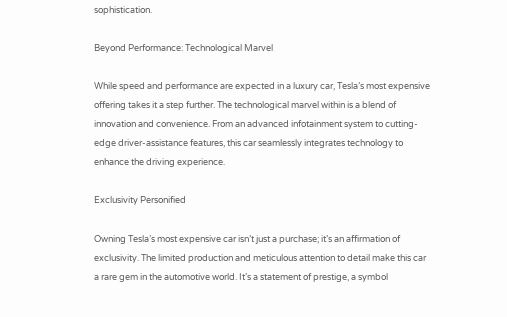sophistication.

Beyond Performance: Technological Marvel

While speed and performance are expected in a luxury car, Tesla’s most expensive offering takes it a step further. The technological marvel within is a blend of innovation and convenience. From an advanced infotainment system to cutting-edge driver-assistance features, this car seamlessly integrates technology to enhance the driving experience.

Exclusivity Personified

Owning Tesla’s most expensive car isn’t just a purchase; it’s an affirmation of exclusivity. The limited production and meticulous attention to detail make this car a rare gem in the automotive world. It’s a statement of prestige, a symbol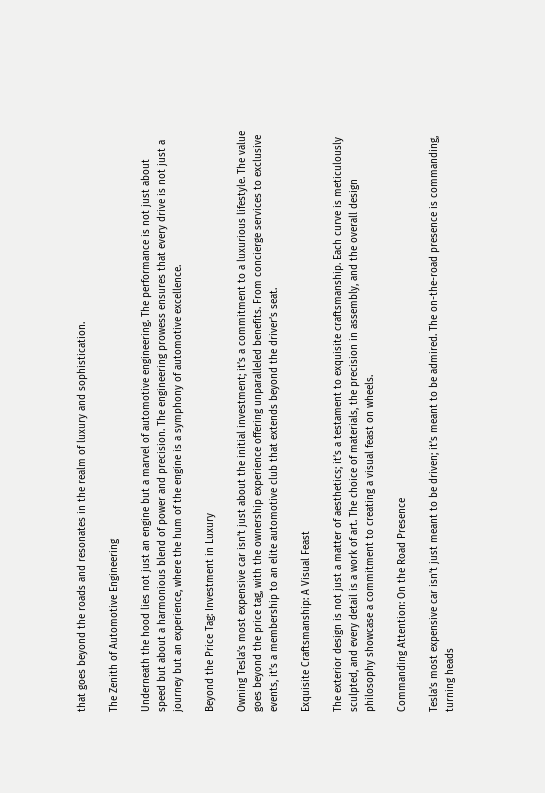that goes beyond the roads and resonates in the realm of luxury and sophistication.

The Zenith of Automotive Engineering

Underneath the hood lies not just an engine but a marvel of automotive engineering. The performance is not just about speed but about a harmonious blend of power and precision. The engineering prowess ensures that every drive is not just a journey but an experience, where the hum of the engine is a symphony of automotive excellence.

Beyond the Price Tag: Investment in Luxury

Owning Tesla’s most expensive car isn’t just about the initial investment; it’s a commitment to a luxurious lifestyle. The value goes beyond the price tag, with the ownership experience offering unparalleled benefits. From concierge services to exclusive events, it’s a membership to an elite automotive club that extends beyond the driver’s seat.

Exquisite Craftsmanship: A Visual Feast

The exterior design is not just a matter of aesthetics; it’s a testament to exquisite craftsmanship. Each curve is meticulously sculpted, and every detail is a work of art. The choice of materials, the precision in assembly, and the overall design philosophy showcase a commitment to creating a visual feast on wheels.

Commanding Attention: On the Road Presence

Tesla’s most expensive car isn’t just meant to be driven; it’s meant to be admired. The on-the-road presence is commanding, turning heads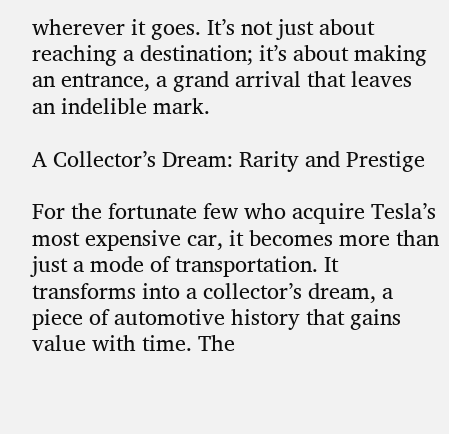wherever it goes. It’s not just about reaching a destination; it’s about making an entrance, a grand arrival that leaves an indelible mark.

A Collector’s Dream: Rarity and Prestige

For the fortunate few who acquire Tesla’s most expensive car, it becomes more than just a mode of transportation. It transforms into a collector’s dream, a piece of automotive history that gains value with time. The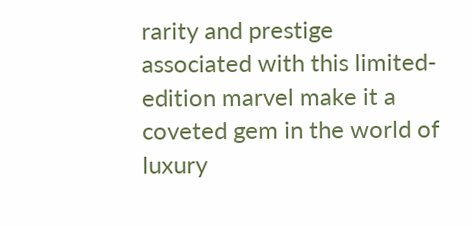rarity and prestige associated with this limited-edition marvel make it a coveted gem in the world of luxury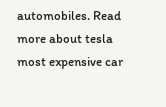automobiles. Read more about tesla most expensive car